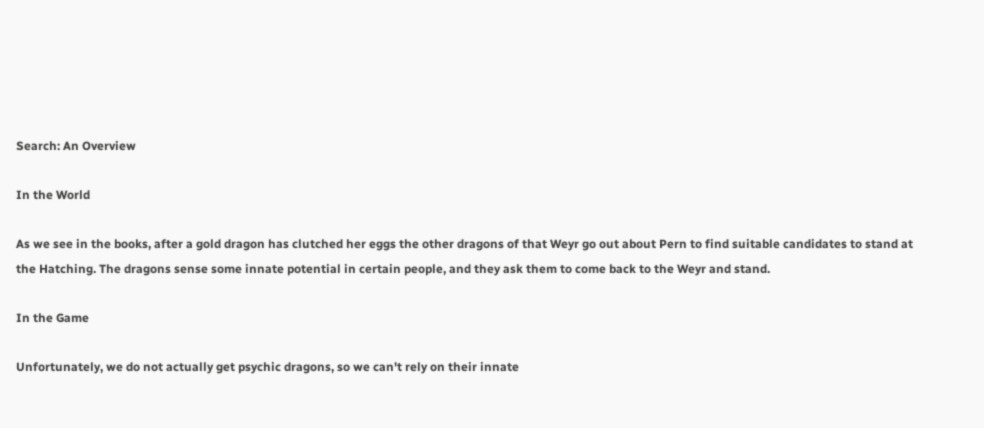Search: An Overview

In the World

As we see in the books, after a gold dragon has clutched her eggs the other dragons of that Weyr go out about Pern to find suitable candidates to stand at the Hatching. The dragons sense some innate potential in certain people, and they ask them to come back to the Weyr and stand.

In the Game

Unfortunately, we do not actually get psychic dragons, so we can't rely on their innate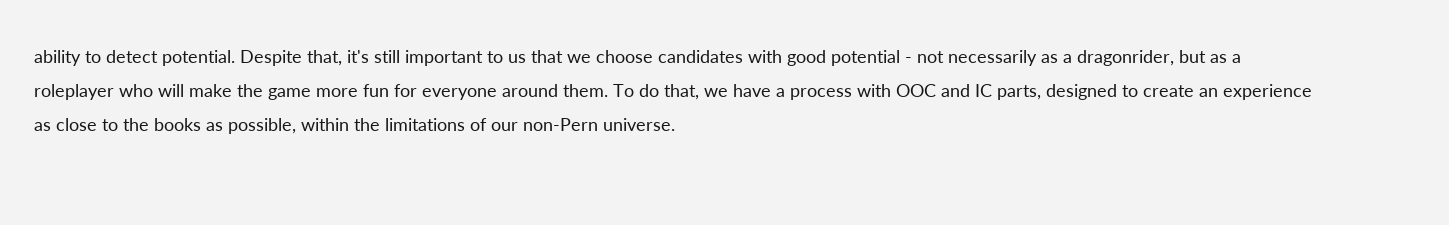ability to detect potential. Despite that, it's still important to us that we choose candidates with good potential - not necessarily as a dragonrider, but as a roleplayer who will make the game more fun for everyone around them. To do that, we have a process with OOC and IC parts, designed to create an experience as close to the books as possible, within the limitations of our non-Pern universe.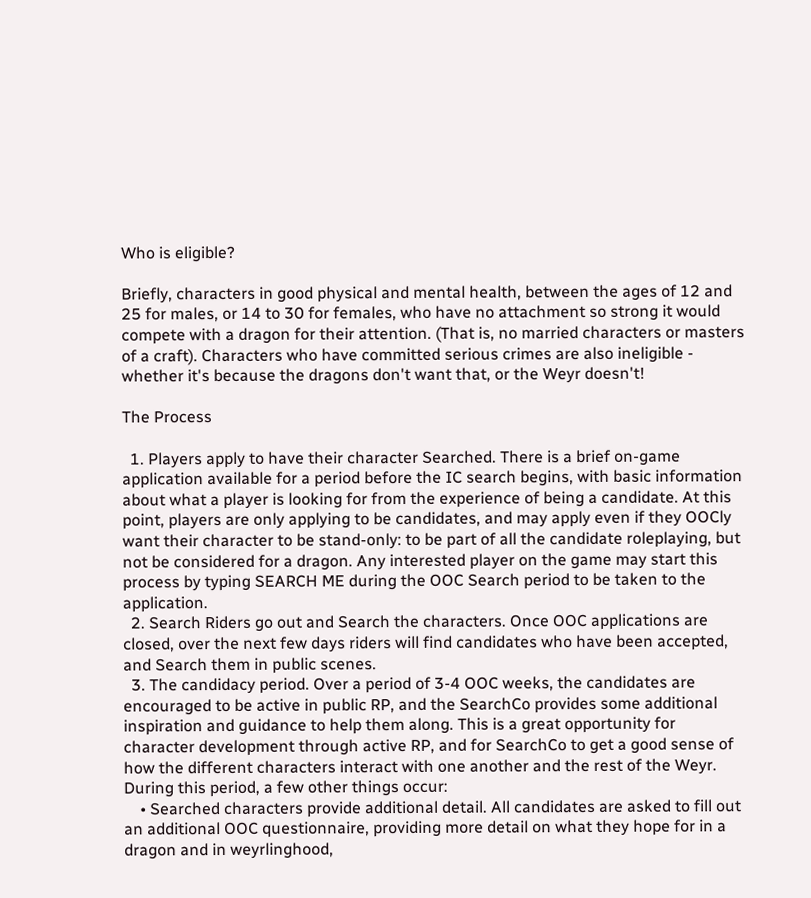Who is eligible?

Briefly, characters in good physical and mental health, between the ages of 12 and 25 for males, or 14 to 30 for females, who have no attachment so strong it would compete with a dragon for their attention. (That is, no married characters or masters of a craft). Characters who have committed serious crimes are also ineligible - whether it's because the dragons don't want that, or the Weyr doesn't!

The Process

  1. Players apply to have their character Searched. There is a brief on-game application available for a period before the IC search begins, with basic information about what a player is looking for from the experience of being a candidate. At this point, players are only applying to be candidates, and may apply even if they OOCly want their character to be stand-only: to be part of all the candidate roleplaying, but not be considered for a dragon. Any interested player on the game may start this process by typing SEARCH ME during the OOC Search period to be taken to the application.
  2. Search Riders go out and Search the characters. Once OOC applications are closed, over the next few days riders will find candidates who have been accepted, and Search them in public scenes.
  3. The candidacy period. Over a period of 3-4 OOC weeks, the candidates are encouraged to be active in public RP, and the SearchCo provides some additional inspiration and guidance to help them along. This is a great opportunity for character development through active RP, and for SearchCo to get a good sense of how the different characters interact with one another and the rest of the Weyr. During this period, a few other things occur:
    • Searched characters provide additional detail. All candidates are asked to fill out an additional OOC questionnaire, providing more detail on what they hope for in a dragon and in weyrlinghood,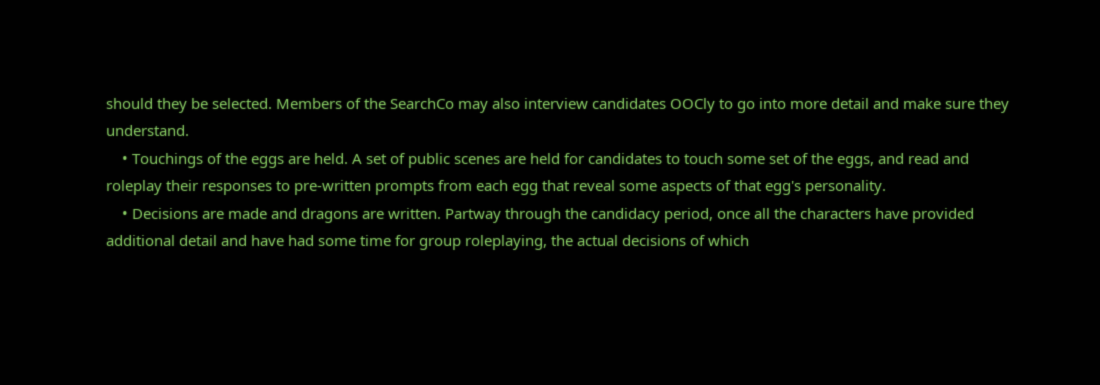should they be selected. Members of the SearchCo may also interview candidates OOCly to go into more detail and make sure they understand.
    • Touchings of the eggs are held. A set of public scenes are held for candidates to touch some set of the eggs, and read and roleplay their responses to pre-written prompts from each egg that reveal some aspects of that egg's personality.
    • Decisions are made and dragons are written. Partway through the candidacy period, once all the characters have provided additional detail and have had some time for group roleplaying, the actual decisions of which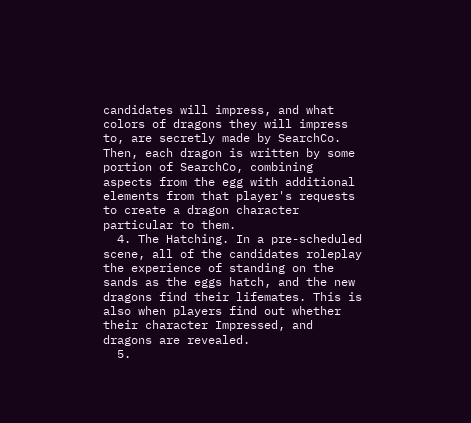candidates will impress, and what colors of dragons they will impress to, are secretly made by SearchCo. Then, each dragon is written by some portion of SearchCo, combining aspects from the egg with additional elements from that player's requests to create a dragon character particular to them.
  4. The Hatching. In a pre-scheduled scene, all of the candidates roleplay the experience of standing on the sands as the eggs hatch, and the new dragons find their lifemates. This is also when players find out whether their character Impressed, and dragons are revealed.
  5.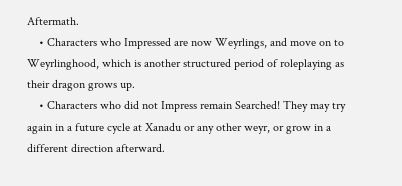Aftermath.
    • Characters who Impressed are now Weyrlings, and move on to Weyrlinghood, which is another structured period of roleplaying as their dragon grows up.
    • Characters who did not Impress remain Searched! They may try again in a future cycle at Xanadu or any other weyr, or grow in a different direction afterward.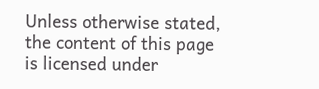Unless otherwise stated, the content of this page is licensed under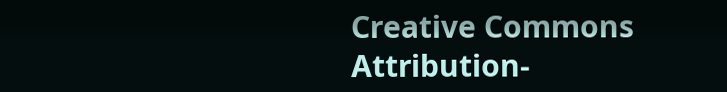Creative Commons Attribution-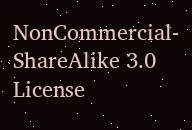NonCommercial-ShareAlike 3.0 License